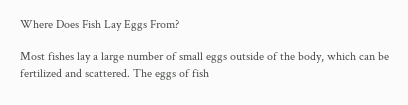Where Does Fish Lay Eggs From?

Most fishes lay a large number of small eggs outside of the body, which can be fertilized and scattered. The eggs of fish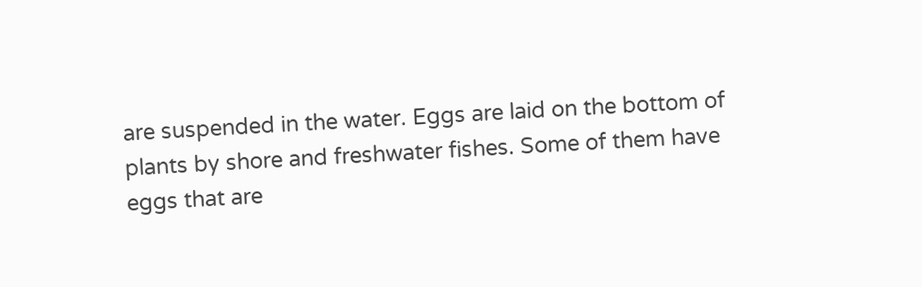are suspended in the water. Eggs are laid on the bottom of plants by shore and freshwater fishes. Some of them have eggs that are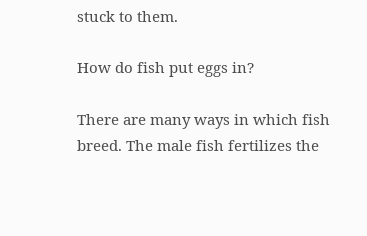stuck to them.

How do fish put eggs in?

There are many ways in which fish breed. The male fish fertilizes the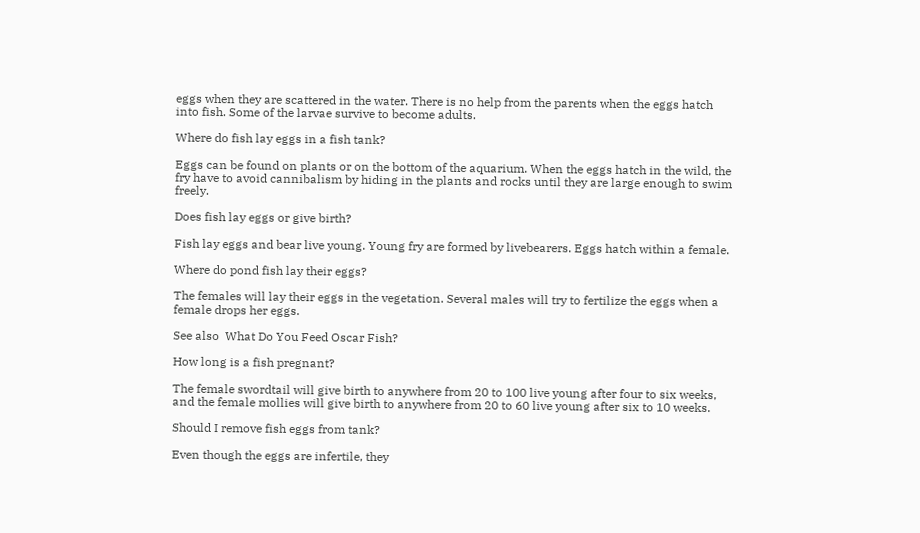eggs when they are scattered in the water. There is no help from the parents when the eggs hatch into fish. Some of the larvae survive to become adults.

Where do fish lay eggs in a fish tank?

Eggs can be found on plants or on the bottom of the aquarium. When the eggs hatch in the wild, the fry have to avoid cannibalism by hiding in the plants and rocks until they are large enough to swim freely.

Does fish lay eggs or give birth?

Fish lay eggs and bear live young. Young fry are formed by livebearers. Eggs hatch within a female.

Where do pond fish lay their eggs?

The females will lay their eggs in the vegetation. Several males will try to fertilize the eggs when a female drops her eggs.

See also  What Do You Feed Oscar Fish?

How long is a fish pregnant?

The female swordtail will give birth to anywhere from 20 to 100 live young after four to six weeks, and the female mollies will give birth to anywhere from 20 to 60 live young after six to 10 weeks.

Should I remove fish eggs from tank?

Even though the eggs are infertile, they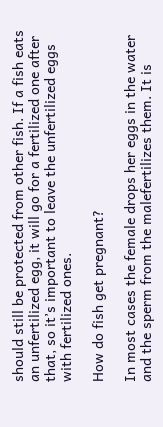should still be protected from other fish. If a fish eats an unfertilized egg, it will go for a fertilized one after that, so it’s important to leave the unfertilized eggs with fertilized ones.

How do fish get pregnant?

In most cases the female drops her eggs in the water and the sperm from the malefertilizes them. It is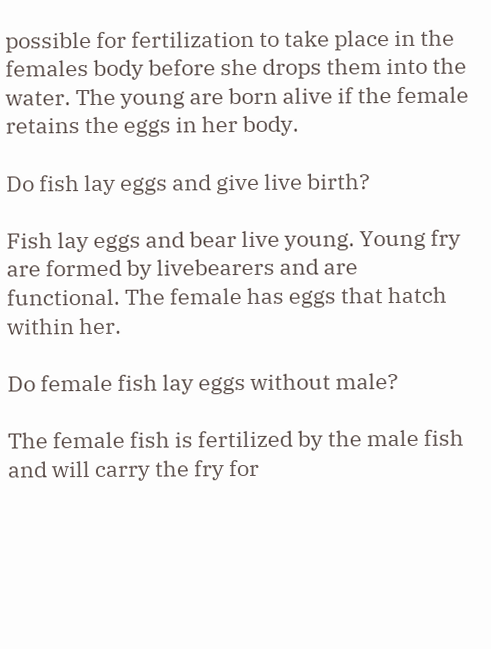possible for fertilization to take place in the females body before she drops them into the water. The young are born alive if the female retains the eggs in her body.

Do fish lay eggs and give live birth?

Fish lay eggs and bear live young. Young fry are formed by livebearers and are functional. The female has eggs that hatch within her.

Do female fish lay eggs without male?

The female fish is fertilized by the male fish and will carry the fry for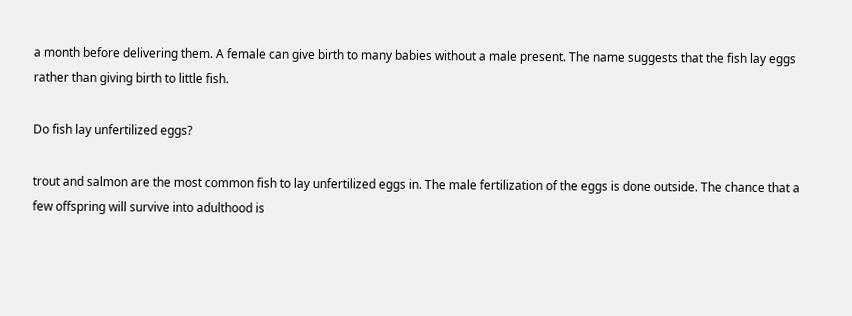a month before delivering them. A female can give birth to many babies without a male present. The name suggests that the fish lay eggs rather than giving birth to little fish.

Do fish lay unfertilized eggs?

trout and salmon are the most common fish to lay unfertilized eggs in. The male fertilization of the eggs is done outside. The chance that a few offspring will survive into adulthood is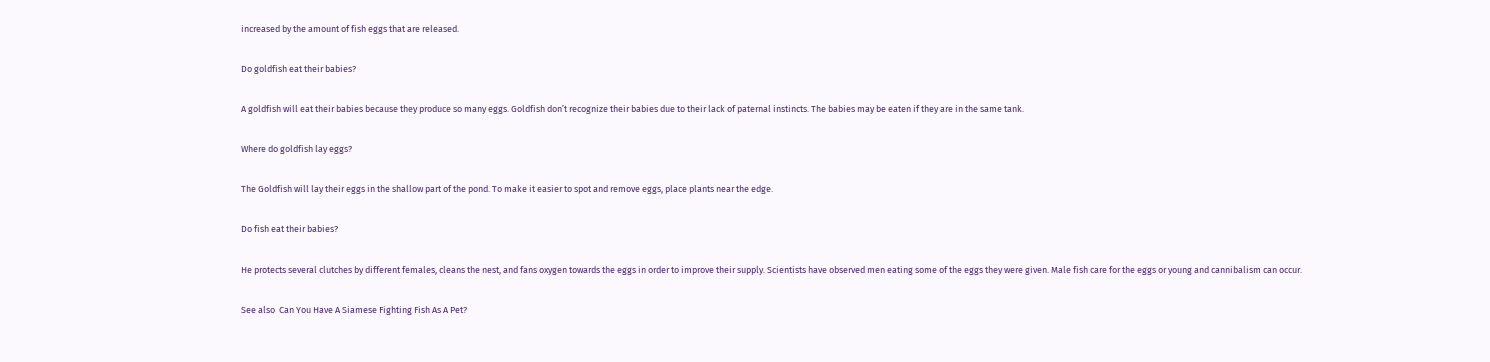increased by the amount of fish eggs that are released.

Do goldfish eat their babies?

A goldfish will eat their babies because they produce so many eggs. Goldfish don’t recognize their babies due to their lack of paternal instincts. The babies may be eaten if they are in the same tank.

Where do goldfish lay eggs?

The Goldfish will lay their eggs in the shallow part of the pond. To make it easier to spot and remove eggs, place plants near the edge.

Do fish eat their babies?

He protects several clutches by different females, cleans the nest, and fans oxygen towards the eggs in order to improve their supply. Scientists have observed men eating some of the eggs they were given. Male fish care for the eggs or young and cannibalism can occur.

See also  Can You Have A Siamese Fighting Fish As A Pet?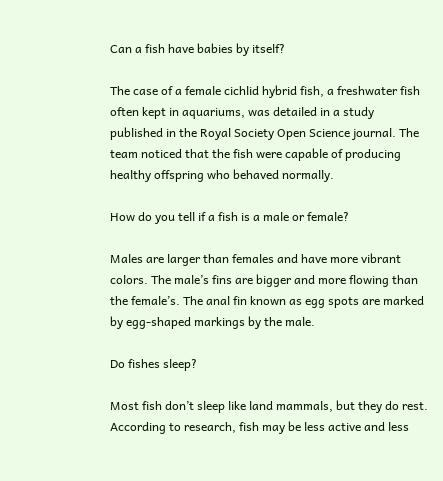Can a fish have babies by itself?

The case of a female cichlid hybrid fish, a freshwater fish often kept in aquariums, was detailed in a study published in the Royal Society Open Science journal. The team noticed that the fish were capable of producing healthy offspring who behaved normally.

How do you tell if a fish is a male or female?

Males are larger than females and have more vibrant colors. The male’s fins are bigger and more flowing than the female’s. The anal fin known as egg spots are marked by egg-shaped markings by the male.

Do fishes sleep?

Most fish don’t sleep like land mammals, but they do rest. According to research, fish may be less active and less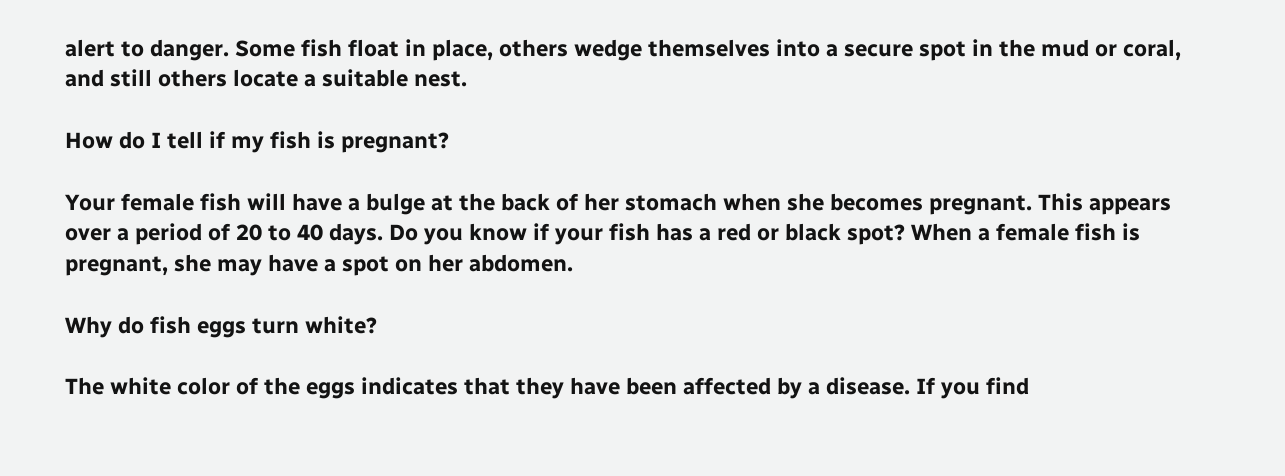alert to danger. Some fish float in place, others wedge themselves into a secure spot in the mud or coral, and still others locate a suitable nest.

How do I tell if my fish is pregnant?

Your female fish will have a bulge at the back of her stomach when she becomes pregnant. This appears over a period of 20 to 40 days. Do you know if your fish has a red or black spot? When a female fish is pregnant, she may have a spot on her abdomen.

Why do fish eggs turn white?

The white color of the eggs indicates that they have been affected by a disease. If you find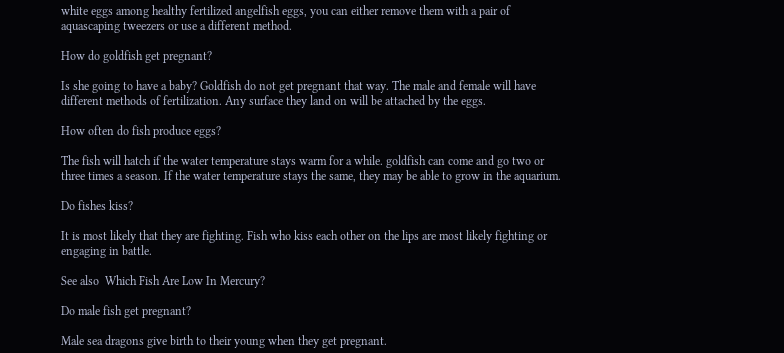white eggs among healthy fertilized angelfish eggs, you can either remove them with a pair of aquascaping tweezers or use a different method.

How do goldfish get pregnant?

Is she going to have a baby? Goldfish do not get pregnant that way. The male and female will have different methods of fertilization. Any surface they land on will be attached by the eggs.

How often do fish produce eggs?

The fish will hatch if the water temperature stays warm for a while. goldfish can come and go two or three times a season. If the water temperature stays the same, they may be able to grow in the aquarium.

Do fishes kiss?

It is most likely that they are fighting. Fish who kiss each other on the lips are most likely fighting or engaging in battle.

See also  Which Fish Are Low In Mercury?

Do male fish get pregnant?

Male sea dragons give birth to their young when they get pregnant.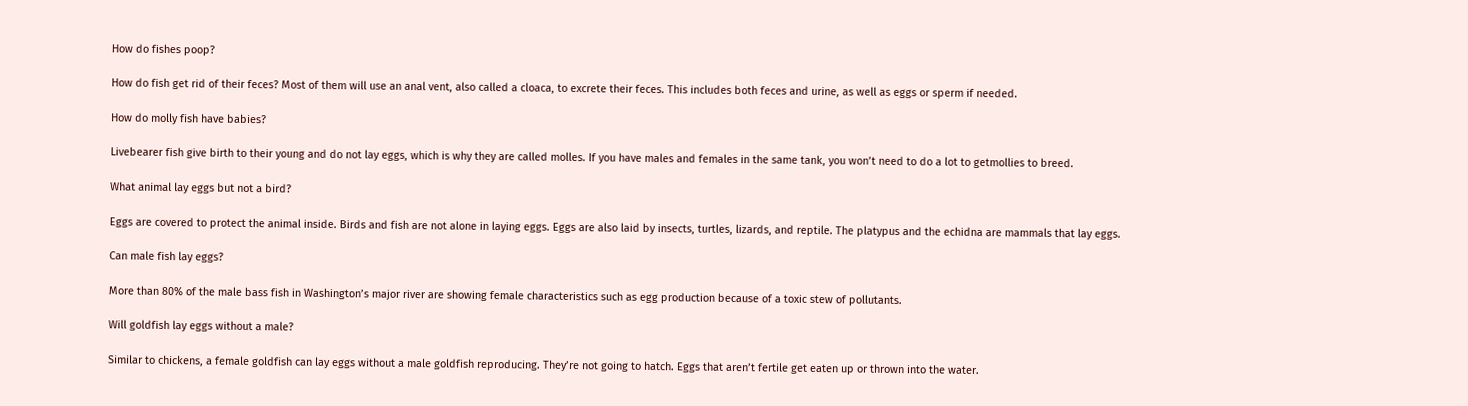How do fishes poop?

How do fish get rid of their feces? Most of them will use an anal vent, also called a cloaca, to excrete their feces. This includes both feces and urine, as well as eggs or sperm if needed.

How do molly fish have babies?

Livebearer fish give birth to their young and do not lay eggs, which is why they are called molles. If you have males and females in the same tank, you won’t need to do a lot to getmollies to breed.

What animal lay eggs but not a bird?

Eggs are covered to protect the animal inside. Birds and fish are not alone in laying eggs. Eggs are also laid by insects, turtles, lizards, and reptile. The platypus and the echidna are mammals that lay eggs.

Can male fish lay eggs?

More than 80% of the male bass fish in Washington’s major river are showing female characteristics such as egg production because of a toxic stew of pollutants.

Will goldfish lay eggs without a male?

Similar to chickens, a female goldfish can lay eggs without a male goldfish reproducing. They’re not going to hatch. Eggs that aren’t fertile get eaten up or thrown into the water.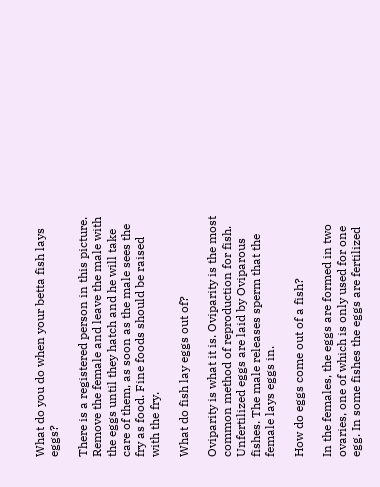What do you do when your betta fish lays eggs?

There is a registered person in this picture. Remove the female and leave the male with the eggs until they hatch and he will take care of them, as soon as the male sees the fry as food. Fine foods should be raised with the fry.

What do fish lay eggs out of?

Oviparity is what it is. Oviparity is the most common method of reproduction for fish. Unfertilized eggs are laid by Oviparous fishes. The male releases sperm that the female lays eggs in.

How do eggs come out of a fish?

In the females, the eggs are formed in two ovaries, one of which is only used for one egg. In some fishes the eggs are fertilized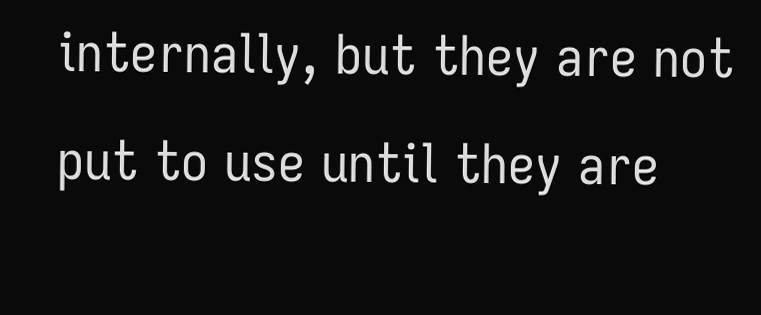internally, but they are not put to use until they are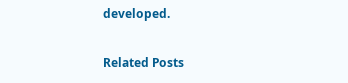developed.

Related Posts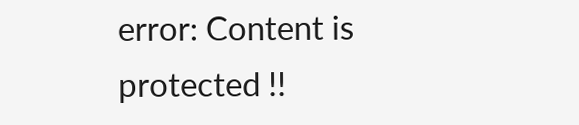error: Content is protected !!